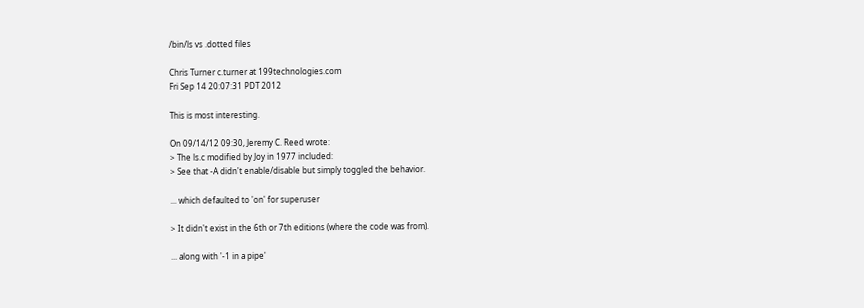/bin/ls vs .dotted files

Chris Turner c.turner at 199technologies.com
Fri Sep 14 20:07:31 PDT 2012

This is most interesting.

On 09/14/12 09:30, Jeremy C. Reed wrote:
> The ls.c modified by Joy in 1977 included:
> See that -A didn't enable/disable but simply toggled the behavior.

... which defaulted to 'on' for superuser

> It didn't exist in the 6th or 7th editions (where the code was from).

... along with '-1 in a pipe'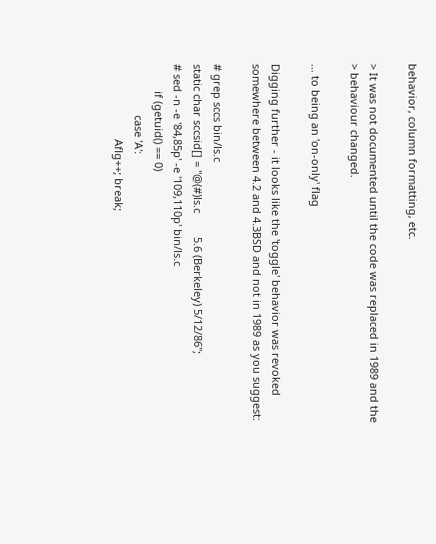behavior, column formatting, etc.

> It was not documented until the code was replaced in 1989 and the
> behaviour changed.

... to being an 'on-only' flag

Digging further - it looks like the 'toggle' behavior was revoked
somewhere between 4.2 and 4.3BSD and not in 1989 as you suggest:

# grep sccs bin/ls.c
static char sccsid[] = "@(#)ls.c        5.6 (Berkeley) 5/12/86";
# sed -n -e '84,85p' -e '109,110p' bin/ls.c
         if (getuid() == 0)
                 case 'A':
                         Aflg++; break;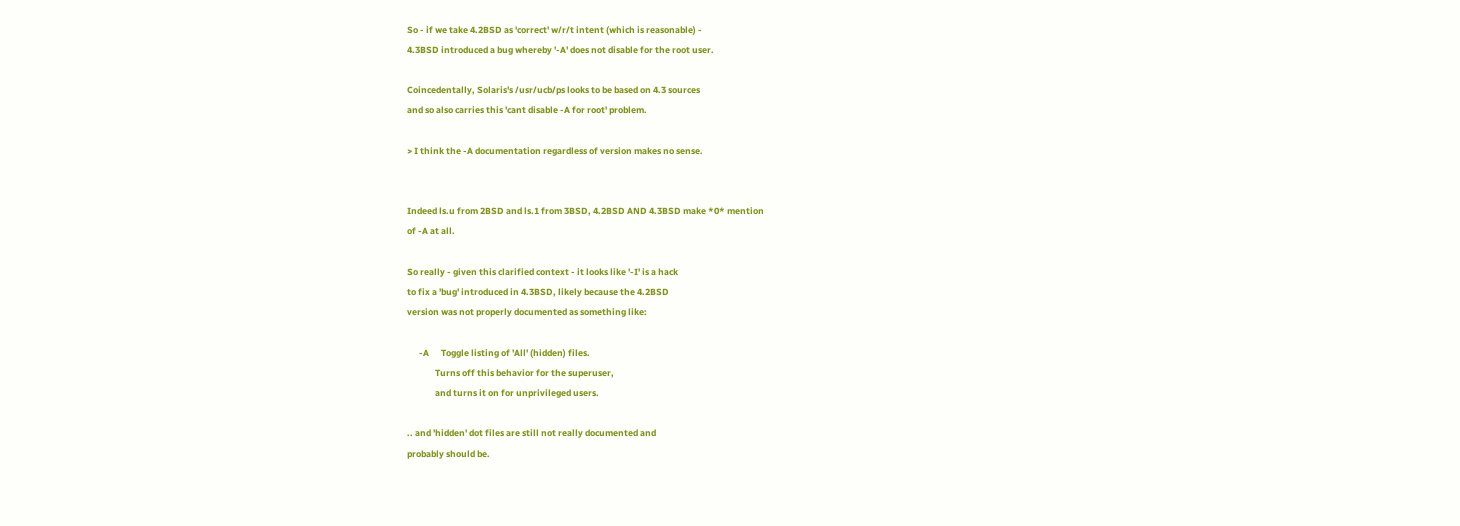So - if we take 4.2BSD as 'correct' w/r/t intent (which is reasonable) -
4.3BSD introduced a bug whereby '-A' does not disable for the root user.

Coincedentally, Solaris's /usr/ucb/ps looks to be based on 4.3 sources
and so also carries this 'cant disable -A for root' problem.

> I think the -A documentation regardless of version makes no sense.


Indeed ls.u from 2BSD and ls.1 from 3BSD, 4.2BSD AND 4.3BSD make *0* mention
of -A at all.

So really - given this clarified context - it looks like '-I' is a hack
to fix a 'bug' introduced in 4.3BSD, likely because the 4.2BSD
version was not properly documented as something like:

      -A      Toggle listing of 'All' (hidden) files.
              Turns off this behavior for the superuser,
              and turns it on for unprivileged users.

.. and 'hidden' dot files are still not really documented and
probably should be.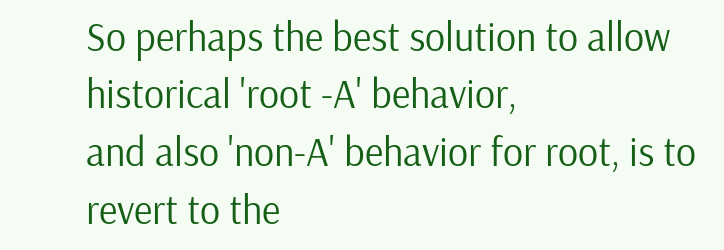So perhaps the best solution to allow historical 'root -A' behavior,
and also 'non-A' behavior for root, is to revert to the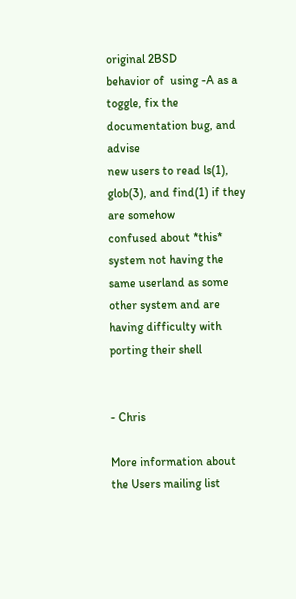original 2BSD
behavior of  using -A as a toggle, fix the documentation bug, and advise
new users to read ls(1), glob(3), and find(1) if they are somehow
confused about *this* system not having the same userland as some
other system and are having difficulty with porting their shell


- Chris

More information about the Users mailing list